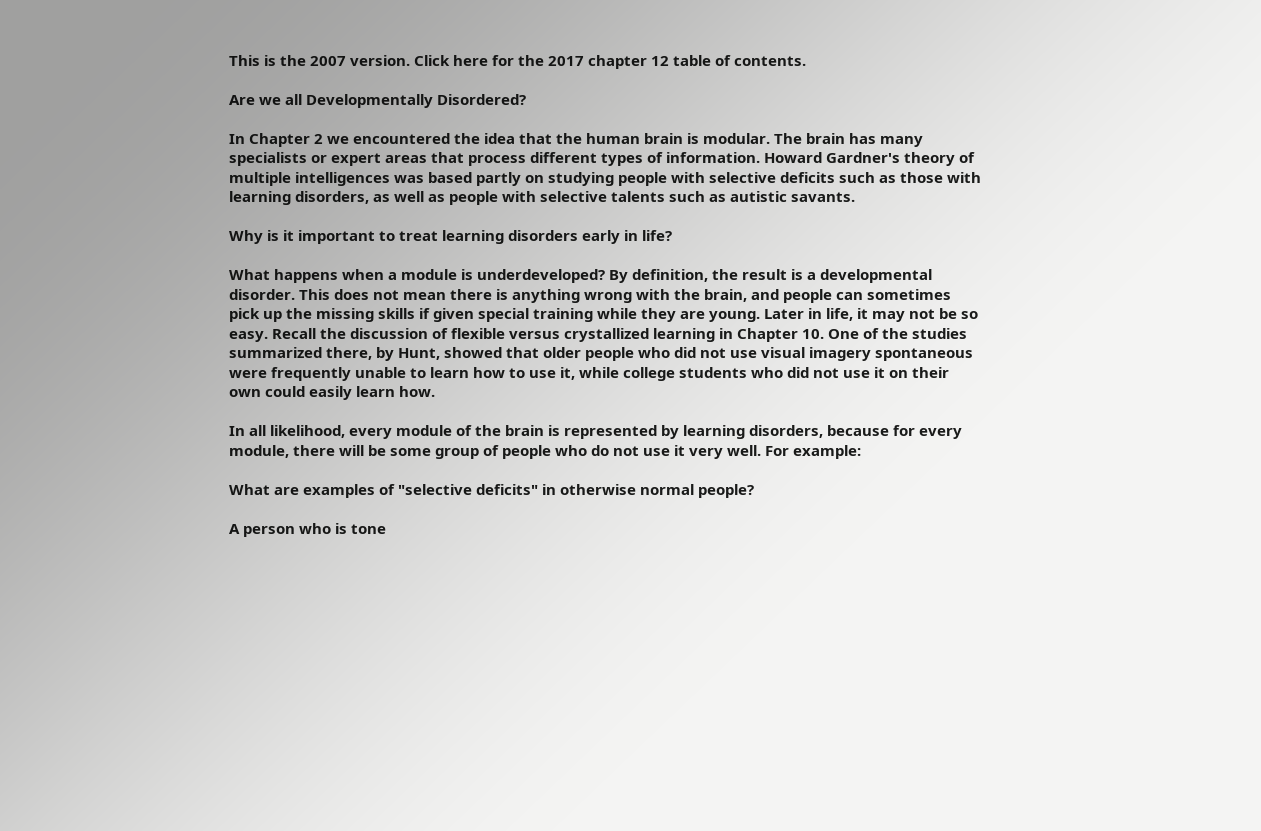This is the 2007 version. Click here for the 2017 chapter 12 table of contents.

Are we all Developmentally Disordered?

In Chapter 2 we encountered the idea that the human brain is modular. The brain has many specialists or expert areas that process different types of information. Howard Gardner's theory of multiple intelligences was based partly on studying people with selective deficits such as those with learning disorders, as well as people with selective talents such as autistic savants.

Why is it important to treat learning disorders early in life?

What happens when a module is underdeveloped? By definition, the result is a developmental disorder. This does not mean there is anything wrong with the brain, and people can sometimes pick up the missing skills if given special training while they are young. Later in life, it may not be so easy. Recall the discussion of flexible versus crystallized learning in Chapter 10. One of the studies summarized there, by Hunt, showed that older people who did not use visual imagery spontaneous were frequently unable to learn how to use it, while college students who did not use it on their own could easily learn how.

In all likelihood, every module of the brain is represented by learning disorders, because for every module, there will be some group of people who do not use it very well. For example:

What are examples of "selective deficits" in otherwise normal people?

A person who is tone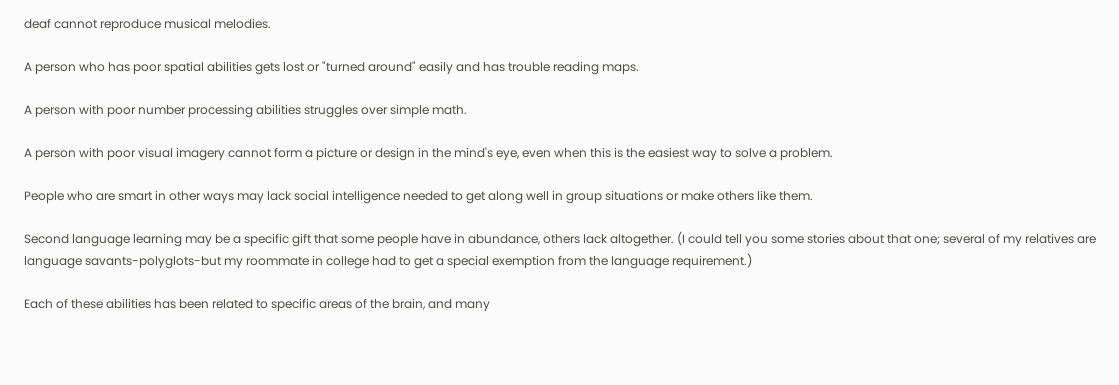deaf cannot reproduce musical melodies.

A person who has poor spatial abilities gets lost or "turned around" easily and has trouble reading maps.

A person with poor number processing abilities struggles over simple math.

A person with poor visual imagery cannot form a picture or design in the mind's eye, even when this is the easiest way to solve a problem.

People who are smart in other ways may lack social intelligence needed to get along well in group situations or make others like them.

Second language learning may be a specific gift that some people have in abundance, others lack altogether. (I could tell you some stories about that one; several of my relatives are language savants-polyglots-but my roommate in college had to get a special exemption from the language requirement.)

Each of these abilities has been related to specific areas of the brain, and many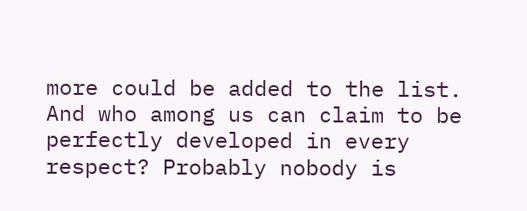more could be added to the list. And who among us can claim to be perfectly developed in every respect? Probably nobody is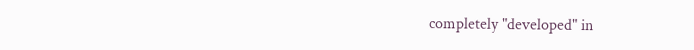completely "developed" in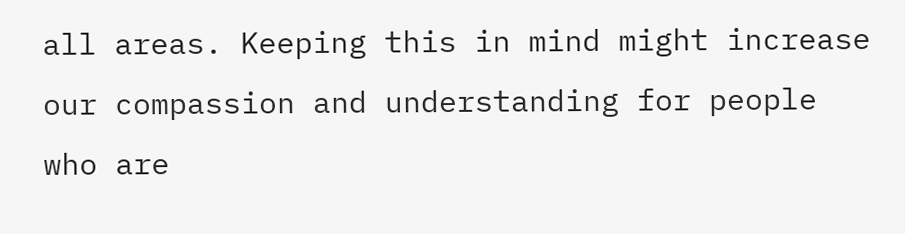all areas. Keeping this in mind might increase our compassion and understanding for people who are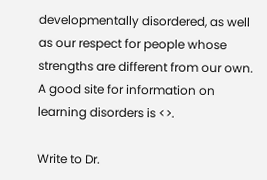developmentally disordered, as well as our respect for people whose strengths are different from our own. A good site for information on learning disorders is <>.

Write to Dr.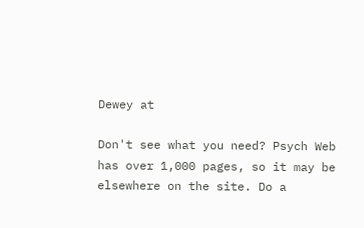Dewey at

Don't see what you need? Psych Web has over 1,000 pages, so it may be elsewhere on the site. Do a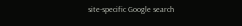site-specific Google search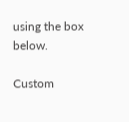using the box below.

Custom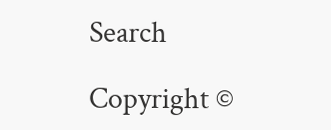Search

Copyright ©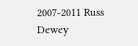2007-2011 Russ Dewey